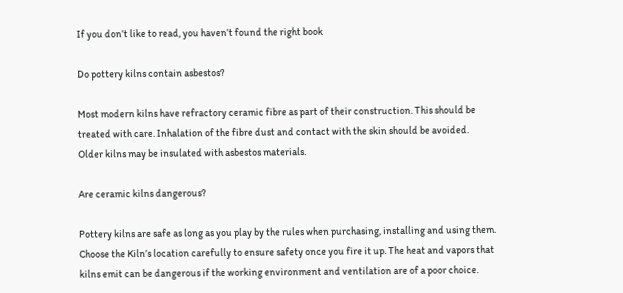If you don’t like to read, you haven’t found the right book

Do pottery kilns contain asbestos?

Most modern kilns have refractory ceramic fibre as part of their construction. This should be treated with care. Inhalation of the fibre dust and contact with the skin should be avoided. Older kilns may be insulated with asbestos materials.

Are ceramic kilns dangerous?

Pottery kilns are safe as long as you play by the rules when purchasing, installing and using them. Choose the Kiln’s location carefully to ensure safety once you fire it up. The heat and vapors that kilns emit can be dangerous if the working environment and ventilation are of a poor choice.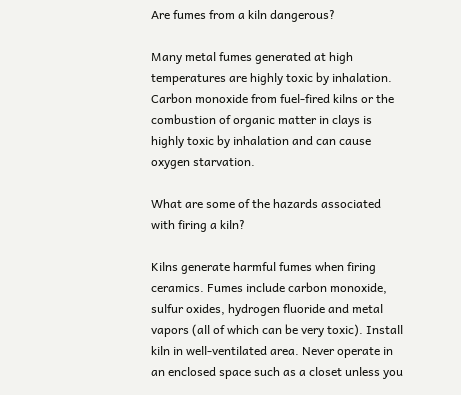Are fumes from a kiln dangerous?

Many metal fumes generated at high temperatures are highly toxic by inhalation. Carbon monoxide from fuel-fired kilns or the combustion of organic matter in clays is highly toxic by inhalation and can cause oxygen starvation.

What are some of the hazards associated with firing a kiln?

Kilns generate harmful fumes when firing ceramics. Fumes include carbon monoxide, sulfur oxides, hydrogen fluoride and metal vapors (all of which can be very toxic). Install kiln in well-ventilated area. Never operate in an enclosed space such as a closet unless you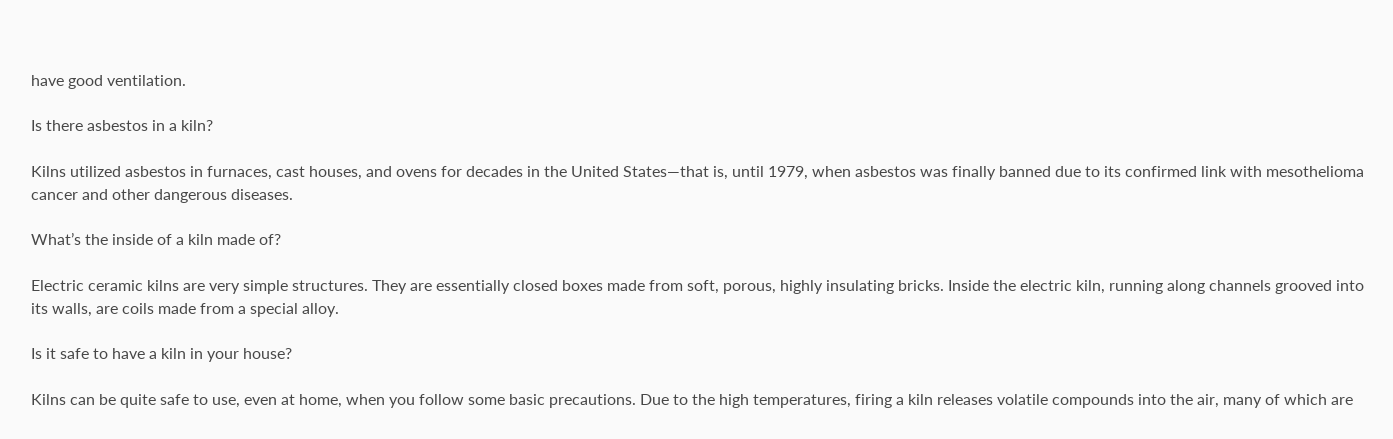have good ventilation.

Is there asbestos in a kiln?

Kilns utilized asbestos in furnaces, cast houses, and ovens for decades in the United States—that is, until 1979, when asbestos was finally banned due to its confirmed link with mesothelioma cancer and other dangerous diseases.

What’s the inside of a kiln made of?

Electric ceramic kilns are very simple structures. They are essentially closed boxes made from soft, porous, highly insulating bricks. Inside the electric kiln, running along channels grooved into its walls, are coils made from a special alloy.

Is it safe to have a kiln in your house?

Kilns can be quite safe to use, even at home, when you follow some basic precautions. Due to the high temperatures, firing a kiln releases volatile compounds into the air, many of which are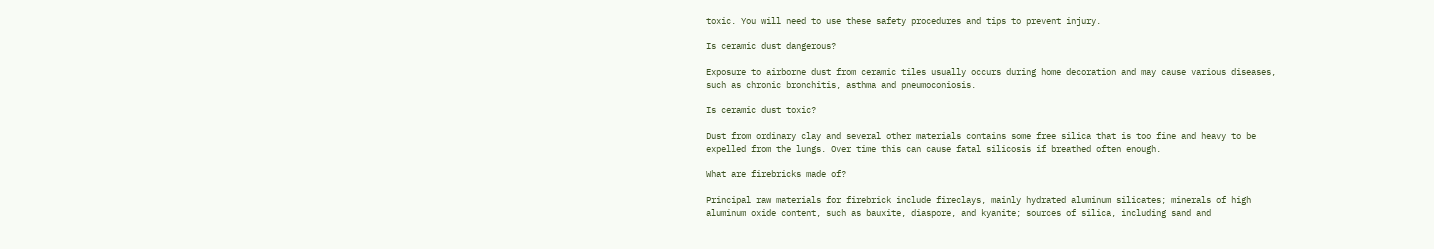toxic. You will need to use these safety procedures and tips to prevent injury.

Is ceramic dust dangerous?

Exposure to airborne dust from ceramic tiles usually occurs during home decoration and may cause various diseases, such as chronic bronchitis, asthma and pneumoconiosis.

Is ceramic dust toxic?

Dust from ordinary clay and several other materials contains some free silica that is too fine and heavy to be expelled from the lungs. Over time this can cause fatal silicosis if breathed often enough.

What are firebricks made of?

Principal raw materials for firebrick include fireclays, mainly hydrated aluminum silicates; minerals of high aluminum oxide content, such as bauxite, diaspore, and kyanite; sources of silica, including sand and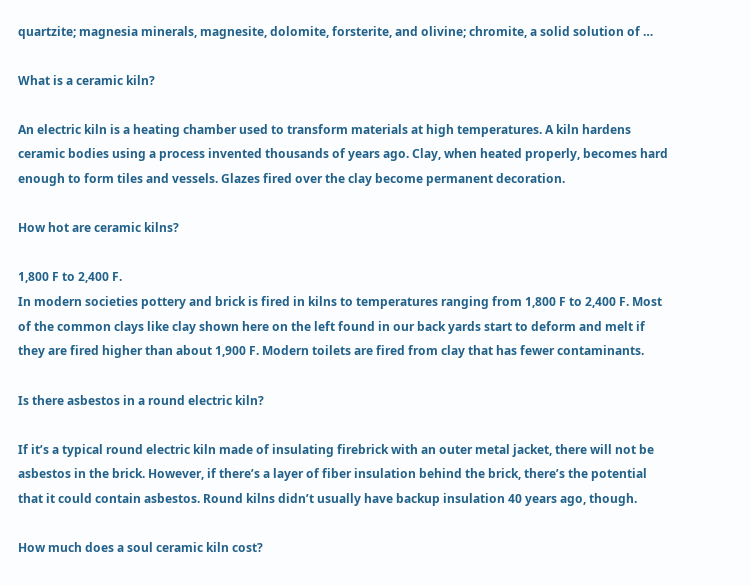quartzite; magnesia minerals, magnesite, dolomite, forsterite, and olivine; chromite, a solid solution of …

What is a ceramic kiln?

An electric kiln is a heating chamber used to transform materials at high temperatures. A kiln hardens ceramic bodies using a process invented thousands of years ago. Clay, when heated properly, becomes hard enough to form tiles and vessels. Glazes fired over the clay become permanent decoration.

How hot are ceramic kilns?

1,800 F to 2,400 F.
In modern societies pottery and brick is fired in kilns to temperatures ranging from 1,800 F to 2,400 F. Most of the common clays like clay shown here on the left found in our back yards start to deform and melt if they are fired higher than about 1,900 F. Modern toilets are fired from clay that has fewer contaminants.

Is there asbestos in a round electric kiln?

If it’s a typical round electric kiln made of insulating firebrick with an outer metal jacket, there will not be asbestos in the brick. However, if there’s a layer of fiber insulation behind the brick, there’s the potential that it could contain asbestos. Round kilns didn’t usually have backup insulation 40 years ago, though.

How much does a soul ceramic kiln cost?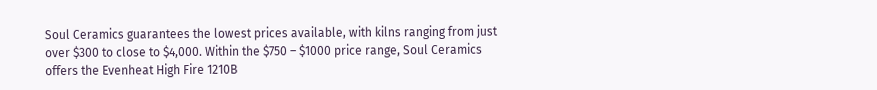Soul Ceramics guarantees the lowest prices available, with kilns ranging from just over $300 to close to $4,000. Within the $750 – $1000 price range, Soul Ceramics offers the Evenheat High Fire 1210B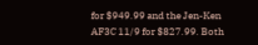for $949.99 and the Jen-Ken AF3C 11/9 for $827.99. Both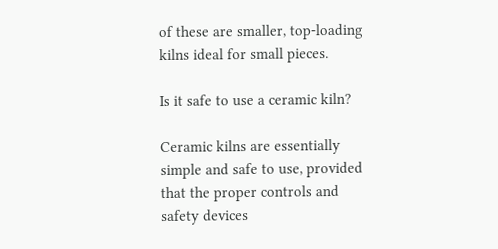of these are smaller, top-loading kilns ideal for small pieces.

Is it safe to use a ceramic kiln?

Ceramic kilns are essentially simple and safe to use, provided that the proper controls and safety devices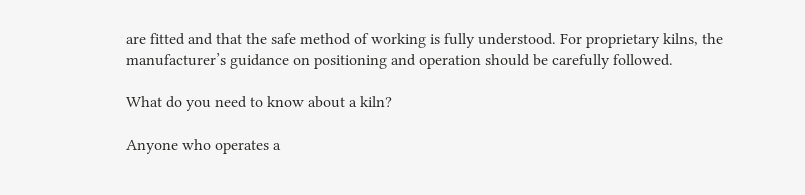are fitted and that the safe method of working is fully understood. For proprietary kilns, the manufacturer’s guidance on positioning and operation should be carefully followed.

What do you need to know about a kiln?

Anyone who operates a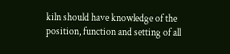kiln should have knowledge of the position, function and setting of all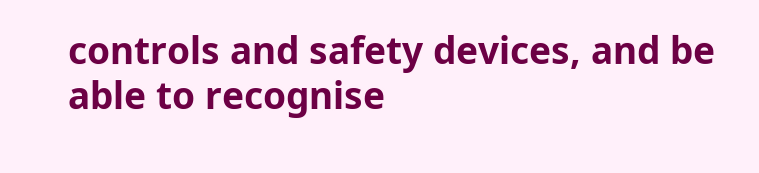controls and safety devices, and be able to recognise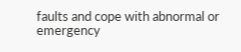faults and cope with abnormal or emergency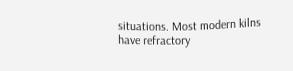situations. Most modern kilns have refractory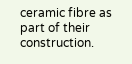ceramic fibre as part of their construction.